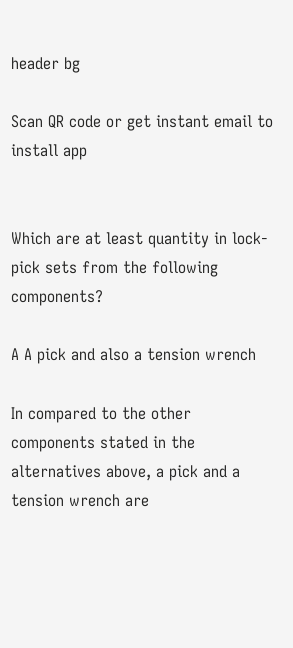header bg

Scan QR code or get instant email to install app


Which are at least quantity in lock-pick sets from the following components?

A A pick and also a tension wrench

In compared to the other components stated in the alternatives above, a pick and a tension wrench are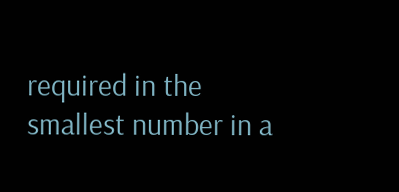required in the smallest number in a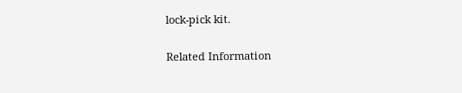lock-pick kit.

Related Information